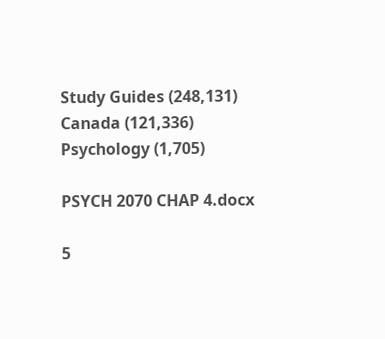Study Guides (248,131)
Canada (121,336)
Psychology (1,705)

PSYCH 2070 CHAP 4.docx

5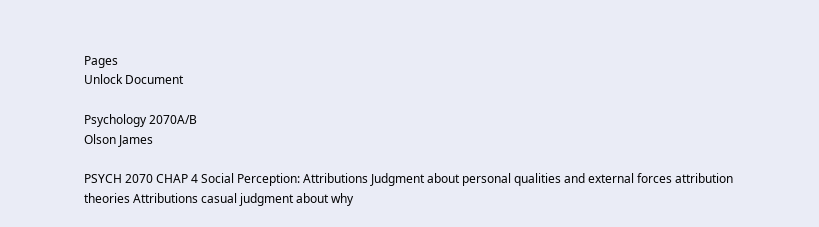Pages
Unlock Document

Psychology 2070A/B
Olson James

PSYCH 2070 CHAP 4 Social Perception: Attributions Judgment about personal qualities and external forces attribution theories Attributions casual judgment about why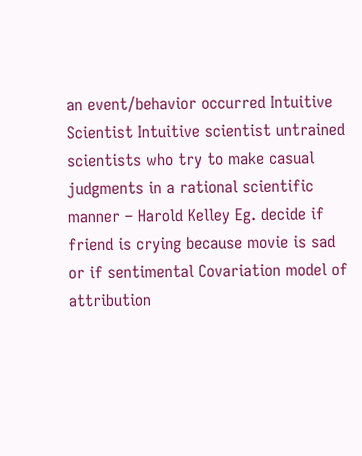an event/behavior occurred Intuitive Scientist Intuitive scientist untrained scientists who try to make casual judgments in a rational scientific manner – Harold Kelley Eg. decide if friend is crying because movie is sad or if sentimental Covariation model of attribution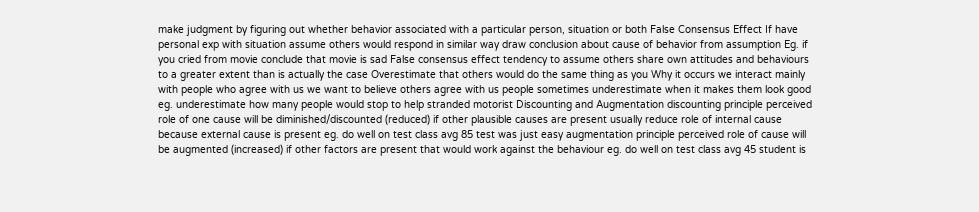make judgment by figuring out whether behavior associated with a particular person, situation or both False Consensus Effect If have personal exp with situation assume others would respond in similar way draw conclusion about cause of behavior from assumption Eg. if you cried from movie conclude that movie is sad False consensus effect tendency to assume others share own attitudes and behaviours to a greater extent than is actually the case Overestimate that others would do the same thing as you Why it occurs we interact mainly with people who agree with us we want to believe others agree with us people sometimes underestimate when it makes them look good eg. underestimate how many people would stop to help stranded motorist Discounting and Augmentation discounting principle perceived role of one cause will be diminished/discounted (reduced) if other plausible causes are present usually reduce role of internal cause because external cause is present eg. do well on test class avg 85 test was just easy augmentation principle perceived role of cause will be augmented (increased) if other factors are present that would work against the behaviour eg. do well on test class avg 45 student is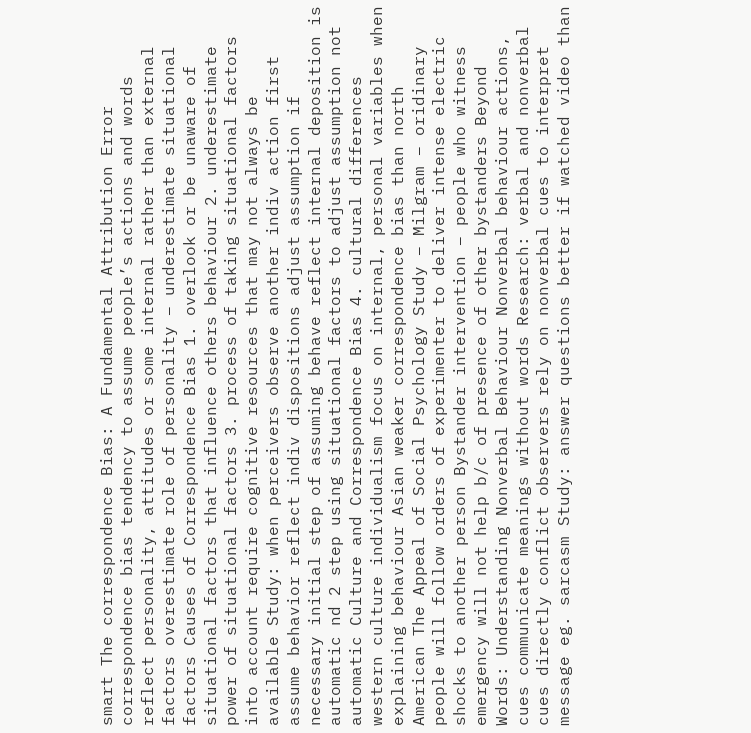smart The correspondence Bias: A Fundamental Attribution Error correspondence bias tendency to assume people’s actions and words reflect personality, attitudes or some internal rather than external factors overestimate role of personality – underestimate situational factors Causes of Correspondence Bias 1. overlook or be unaware of situational factors that influence others behaviour 2. underestimate power of situational factors 3. process of taking situational factors into account require cognitive resources that may not always be available Study: when perceivers observe another indiv action first assume behavior reflect indiv dispositions adjust assumption if necessary initial step of assuming behave reflect internal deposition is automatic nd 2 step using situational factors to adjust assumption not automatic Culture and Correspondence Bias 4. cultural differences western culture individualism focus on internal, personal variables when explaining behaviour Asian weaker correspondence bias than north American The Appeal of Social Psychology Study – Milgram – oridinary people will follow orders of experimenter to deliver intense electric shocks to another person Bystander intervention – people who witness emergency will not help b/c of presence of other bystanders Beyond Words: Understanding Nonverbal Behaviour Nonverbal behaviour actions, cues communicate meanings without words Research: verbal and nonverbal cues directly conflict observers rely on nonverbal cues to interpret message eg. sarcasm Study: answer questions better if watched video than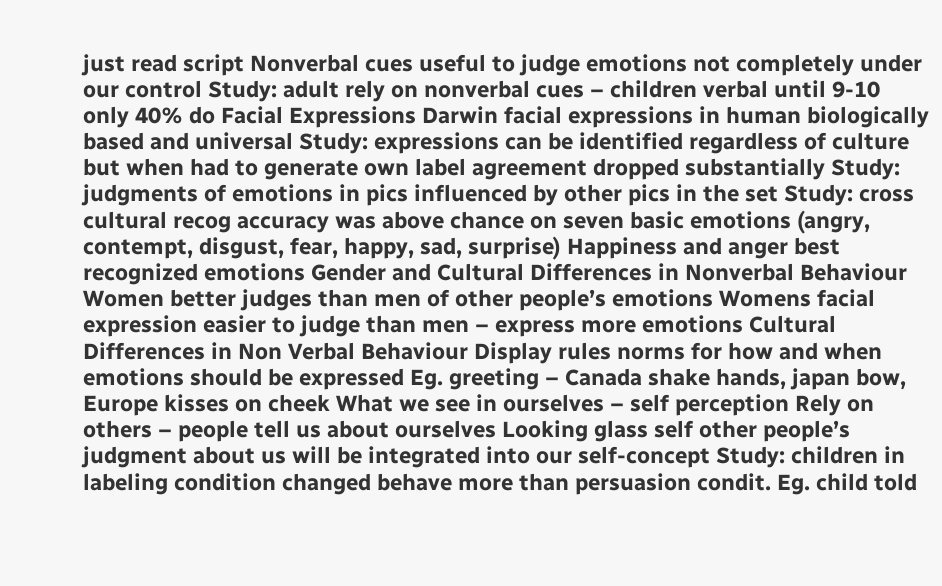just read script Nonverbal cues useful to judge emotions not completely under our control Study: adult rely on nonverbal cues – children verbal until 9-10 only 40% do Facial Expressions Darwin facial expressions in human biologically based and universal Study: expressions can be identified regardless of culture but when had to generate own label agreement dropped substantially Study: judgments of emotions in pics influenced by other pics in the set Study: cross cultural recog accuracy was above chance on seven basic emotions (angry, contempt, disgust, fear, happy, sad, surprise) Happiness and anger best recognized emotions Gender and Cultural Differences in Nonverbal Behaviour Women better judges than men of other people’s emotions Womens facial expression easier to judge than men – express more emotions Cultural Differences in Non Verbal Behaviour Display rules norms for how and when emotions should be expressed Eg. greeting – Canada shake hands, japan bow, Europe kisses on cheek What we see in ourselves – self perception Rely on others – people tell us about ourselves Looking glass self other people’s judgment about us will be integrated into our self-concept Study: children in labeling condition changed behave more than persuasion condit. Eg. child told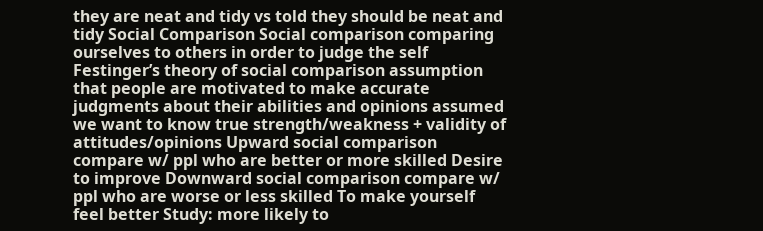they are neat and tidy vs told they should be neat and tidy Social Comparison Social comparison comparing ourselves to others in order to judge the self Festinger’s theory of social comparison assumption that people are motivated to make accurate judgments about their abilities and opinions assumed we want to know true strength/weakness + validity of attitudes/opinions Upward social comparison compare w/ ppl who are better or more skilled Desire to improve Downward social comparison compare w/ ppl who are worse or less skilled To make yourself feel better Study: more likely to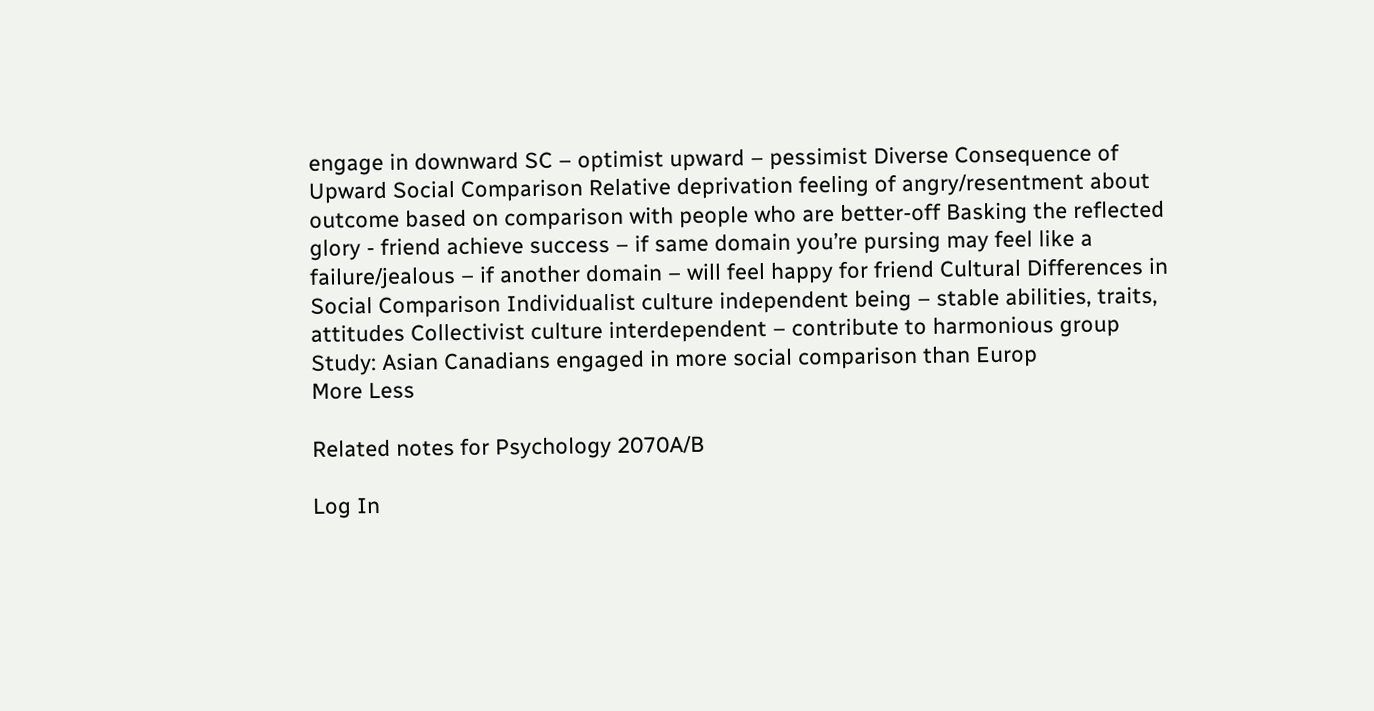engage in downward SC – optimist upward – pessimist Diverse Consequence of Upward Social Comparison Relative deprivation feeling of angry/resentment about outcome based on comparison with people who are better-off Basking the reflected glory - friend achieve success – if same domain you’re pursing may feel like a failure/jealous – if another domain – will feel happy for friend Cultural Differences in Social Comparison Individualist culture independent being – stable abilities, traits, attitudes Collectivist culture interdependent – contribute to harmonious group Study: Asian Canadians engaged in more social comparison than Europ
More Less

Related notes for Psychology 2070A/B

Log In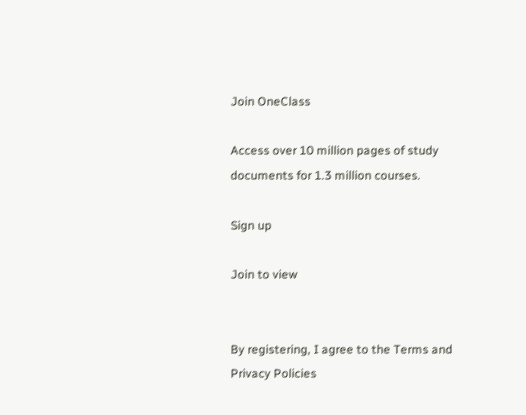Join OneClass

Access over 10 million pages of study
documents for 1.3 million courses.

Sign up

Join to view


By registering, I agree to the Terms and Privacy Policies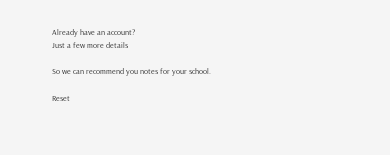Already have an account?
Just a few more details

So we can recommend you notes for your school.

Reset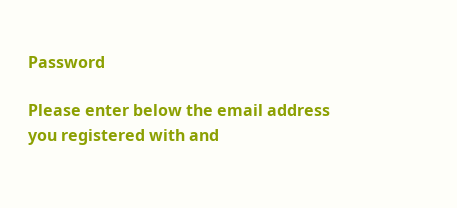Password

Please enter below the email address you registered with and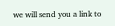we will send you a link to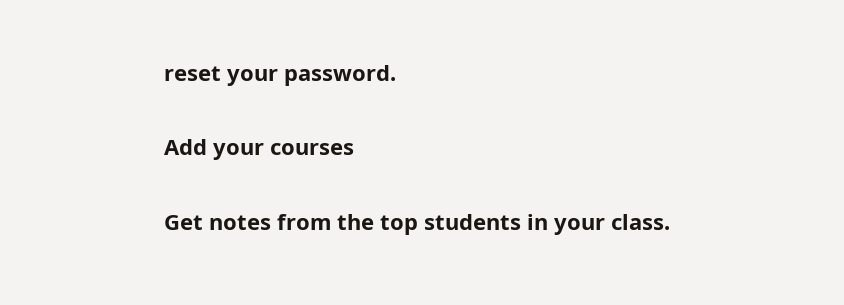reset your password.

Add your courses

Get notes from the top students in your class.